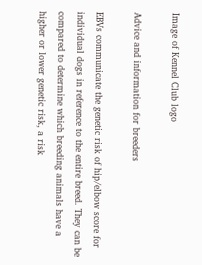Image of Kennel Club logo

Advice and information for breeders

EBVs communicate the genetic risk of hip/elbow score for individual dogs in reference to the entire breed. They can be compared to determine which breeding animals have a higher or lower genetic risk, a risk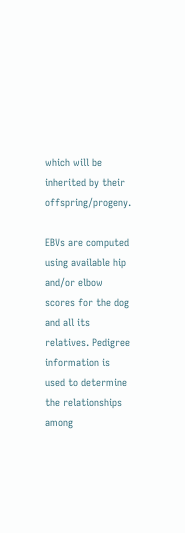which will be inherited by their offspring/progeny.

EBVs are computed using available hip and/or elbow scores for the dog and all its relatives. Pedigree information is used to determine the relationships among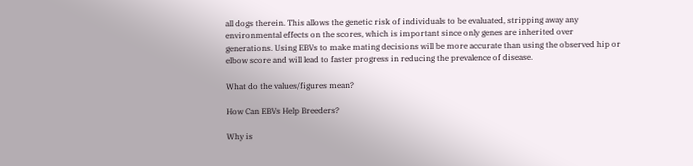all dogs therein. This allows the genetic risk of individuals to be evaluated, stripping away any environmental effects on the scores, which is important since only genes are inherited over generations. Using EBVs to make mating decisions will be more accurate than using the observed hip or elbow score and will lead to faster progress in reducing the prevalence of disease.

What do the values/figures mean?

How Can EBVs Help Breeders?

Why is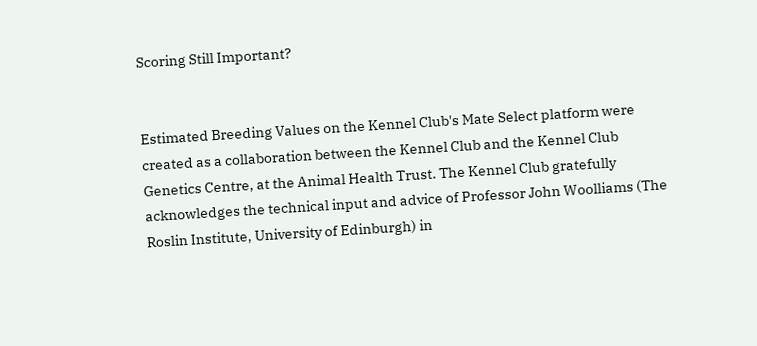Scoring Still Important?


Estimated Breeding Values on the Kennel Club's Mate Select platform were created as a collaboration between the Kennel Club and the Kennel Club Genetics Centre, at the Animal Health Trust. The Kennel Club gratefully acknowledges the technical input and advice of Professor John Woolliams (The Roslin Institute, University of Edinburgh) in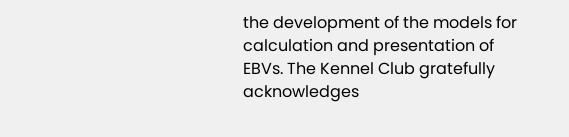the development of the models for calculation and presentation of EBVs. The Kennel Club gratefully acknowledges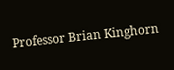Professor Brian Kinghorn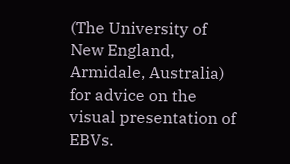(The University of New England, Armidale, Australia) for advice on the visual presentation of EBVs.